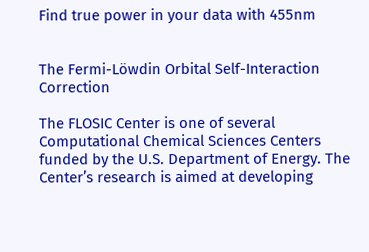Find true power in your data with 455nm


The Fermi-Löwdin Orbital Self-Interaction Correction

The FLOSIC Center is one of several Computational Chemical Sciences Centers funded by the U.S. Department of Energy. The Center’s research is aimed at developing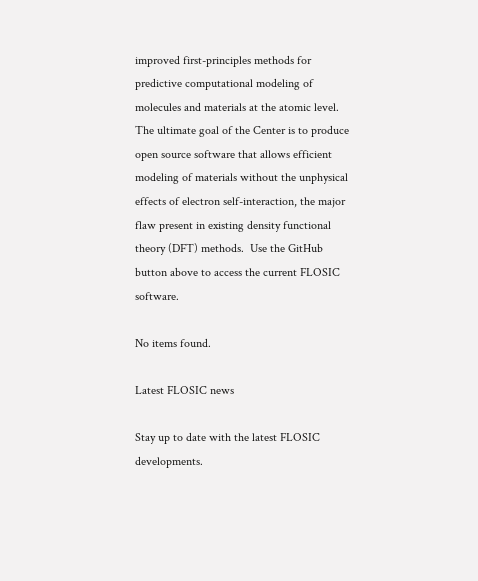improved first-principles methods for predictive computational modeling of molecules and materials at the atomic level. The ultimate goal of the Center is to produce open source software that allows efficient modeling of materials without the unphysical effects of electron self-interaction, the major flaw present in existing density functional theory (DFT) methods.  Use the GitHub button above to access the current FLOSIC software.

No items found.

Latest FLOSIC news

Stay up to date with the latest FLOSIC developments.